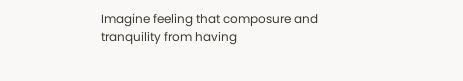Imagine feeling that composure and tranquility from having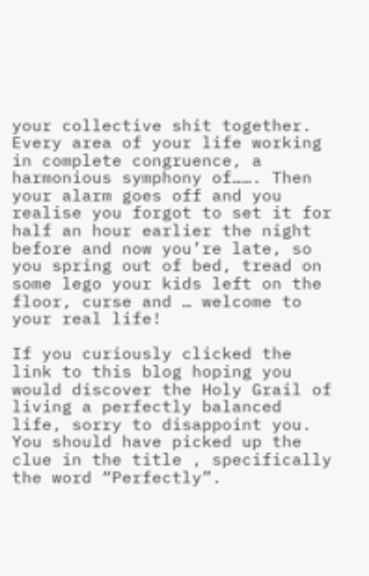your collective shit together. Every area of your life working in complete congruence, a harmonious symphony of……. Then your alarm goes off and you realise you forgot to set it for half an hour earlier the night before and now you’re late, so you spring out of bed, tread on some lego your kids left on the floor, curse and … welcome to your real life!

If you curiously clicked the link to this blog hoping you would discover the Holy Grail of living a perfectly balanced life, sorry to disappoint you. You should have picked up the clue in the title , specifically the word “Perfectly”.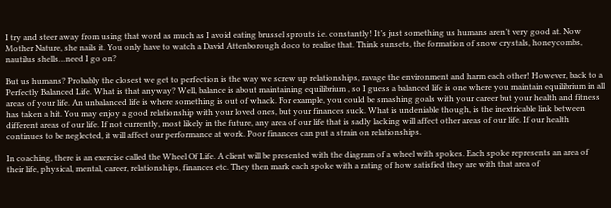I try and steer away from using that word as much as I avoid eating brussel sprouts i.e. constantly! It’s just something us humans aren’t very good at. Now Mother Nature, she nails it. You only have to watch a David Attenborough doco to realise that. Think sunsets, the formation of snow crystals, honeycombs, nautilus shells…need I go on?

But us humans? Probably the closest we get to perfection is the way we screw up relationships, ravage the environment and harm each other! However, back to a Perfectly Balanced Life. What is that anyway? Well, balance is about maintaining equilibrium , so I guess a balanced life is one where you maintain equilibrium in all areas of your life. An unbalanced life is where something is out of whack. For example, you could be smashing goals with your career but your health and fitness has taken a hit. You may enjoy a good relationship with your loved ones, but your finances suck. What is undeniable though, is the inextricable link between different areas of our life. If not currently, most likely in the future, any area of our life that is sadly lacking will affect other areas of our life. If our health continues to be neglected, it will affect our performance at work. Poor finances can put a strain on relationships.

In coaching, there is an exercise called the Wheel Of Life. A client will be presented with the diagram of a wheel with spokes. Each spoke represents an area of their life, physical, mental, career, relationships, finances etc. They then mark each spoke with a rating of how satisfied they are with that area of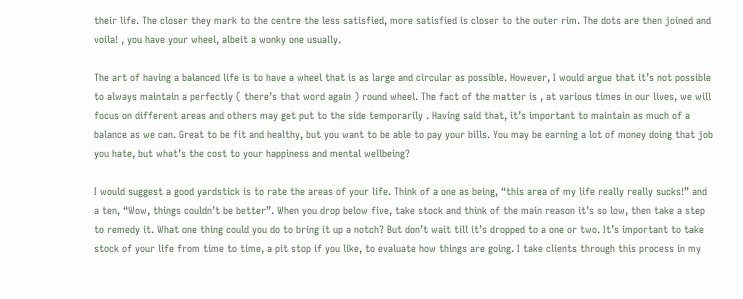their life. The closer they mark to the centre the less satisfied, more satisfied is closer to the outer rim. The dots are then joined and voila! , you have your wheel, albeit a wonky one usually.

The art of having a balanced life is to have a wheel that is as large and circular as possible. However, I would argue that it’s not possible to always maintain a perfectly ( there’s that word again ) round wheel. The fact of the matter is , at various times in our lives, we will focus on different areas and others may get put to the side temporarily . Having said that, it’s important to maintain as much of a balance as we can. Great to be fit and healthy, but you want to be able to pay your bills. You may be earning a lot of money doing that job you hate, but what’s the cost to your happiness and mental wellbeing?

I would suggest a good yardstick is to rate the areas of your life. Think of a one as being, “this area of my life really really sucks!” and a ten, “Wow, things couldn’t be better”. When you drop below five, take stock and think of the main reason it’s so low, then take a step to remedy it. What one thing could you do to bring it up a notch? But don’t wait till it’s dropped to a one or two. It’s important to take stock of your life from time to time, a pit stop if you like, to evaluate how things are going. I take clients through this process in my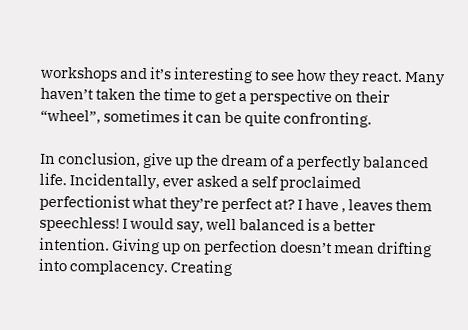workshops and it’s interesting to see how they react. Many haven’t taken the time to get a perspective on their “wheel”, sometimes it can be quite confronting.

In conclusion, give up the dream of a perfectly balanced life. Incidentally, ever asked a self proclaimed perfectionist what they’re perfect at? I have , leaves them speechless! I would say, well balanced is a better intention. Giving up on perfection doesn’t mean drifting into complacency. Creating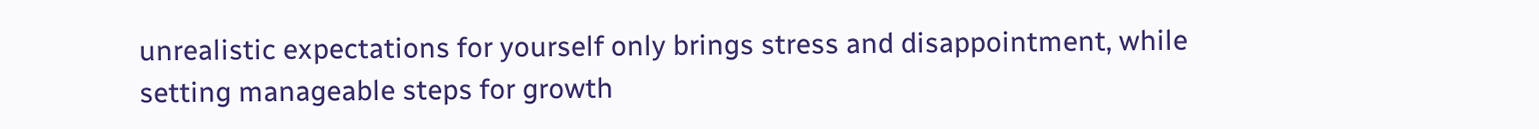unrealistic expectations for yourself only brings stress and disappointment, while setting manageable steps for growth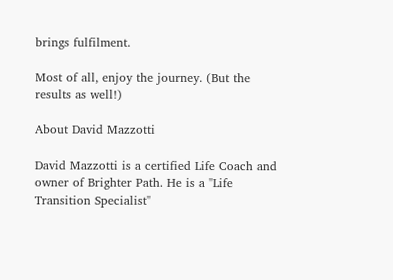brings fulfilment.

Most of all, enjoy the journey. (But the results as well!)

About David Mazzotti

David Mazzotti is a certified Life Coach and owner of Brighter Path. He is a "Life Transition Specialist"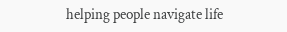helping people navigate life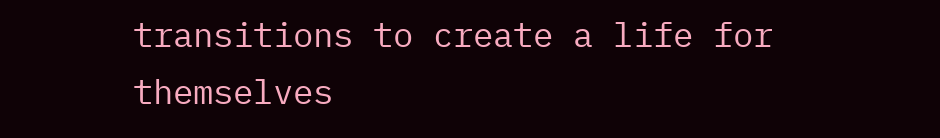transitions to create a life for themselves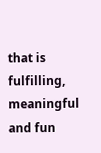that is fulfilling, meaningful and fun